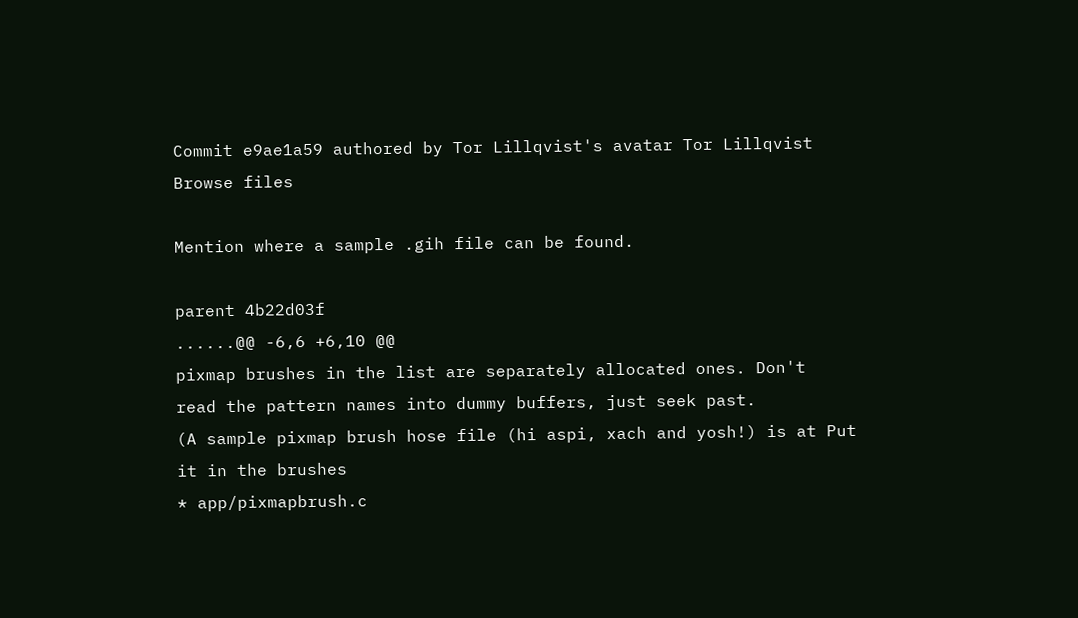Commit e9ae1a59 authored by Tor Lillqvist's avatar Tor Lillqvist
Browse files

Mention where a sample .gih file can be found.

parent 4b22d03f
......@@ -6,6 +6,10 @@
pixmap brushes in the list are separately allocated ones. Don't
read the pattern names into dummy buffers, just seek past.
(A sample pixmap brush hose file (hi aspi, xach and yosh!) is at Put it in the brushes
* app/pixmapbrush.c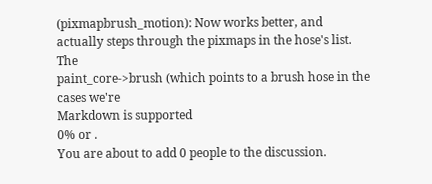(pixmapbrush_motion): Now works better, and
actually steps through the pixmaps in the hose's list. The
paint_core->brush (which points to a brush hose in the cases we're
Markdown is supported
0% or .
You are about to add 0 people to the discussion.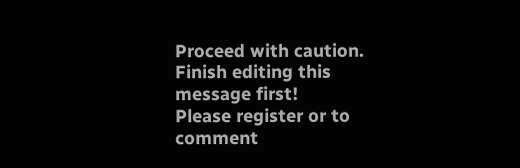Proceed with caution.
Finish editing this message first!
Please register or to comment